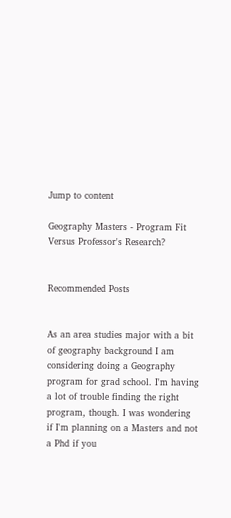Jump to content

Geography Masters - Program Fit Versus Professor's Research?


Recommended Posts


As an area studies major with a bit of geography background I am considering doing a Geography program for grad school. I'm having a lot of trouble finding the right program, though. I was wondering if I'm planning on a Masters and not a Phd if you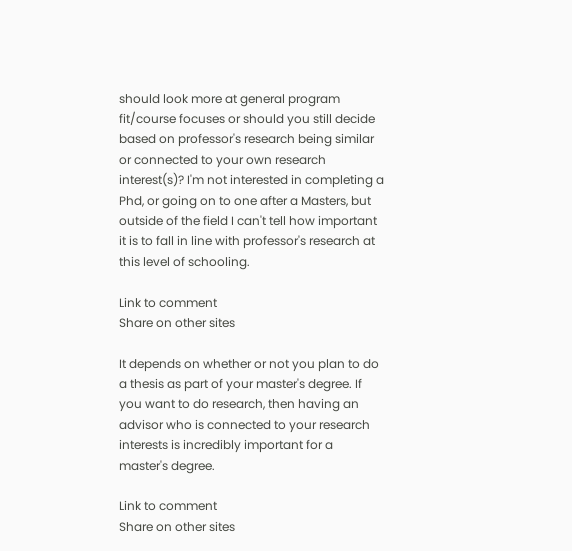should look more at general program fit/course focuses or should you still decide based on professor's research being similar or connected to your own research interest(s)? I'm not interested in completing a Phd, or going on to one after a Masters, but outside of the field I can't tell how important it is to fall in line with professor's research at this level of schooling.

Link to comment
Share on other sites

It depends on whether or not you plan to do a thesis as part of your master's degree. If you want to do research, then having an advisor who is connected to your research interests is incredibly important for a master's degree.

Link to comment
Share on other sites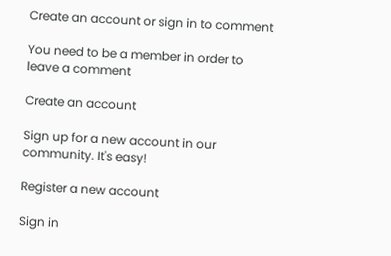Create an account or sign in to comment

You need to be a member in order to leave a comment

Create an account

Sign up for a new account in our community. It's easy!

Register a new account

Sign in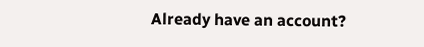Already have an account?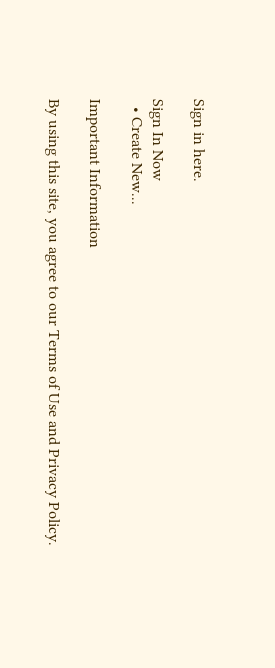Sign in here.

Sign In Now
  • Create New...

Important Information

By using this site, you agree to our Terms of Use and Privacy Policy.